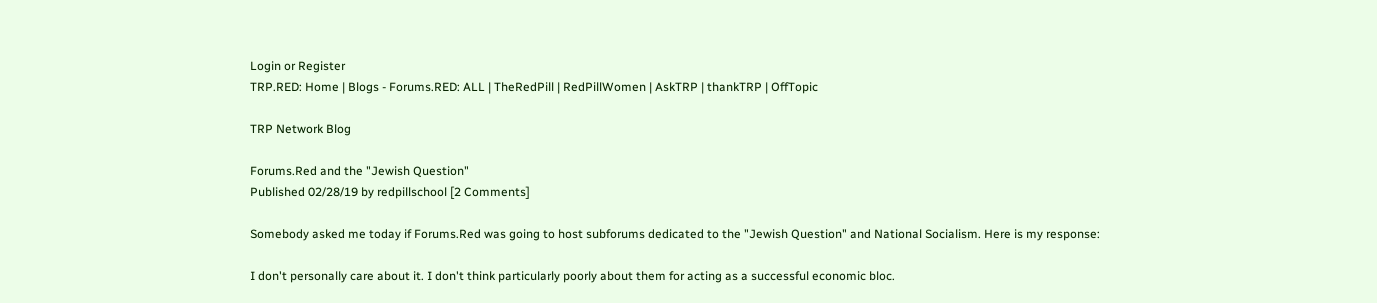Login or Register
TRP.RED: Home | Blogs - Forums.RED: ALL | TheRedPill | RedPillWomen | AskTRP | thankTRP | OffTopic

TRP Network Blog

Forums.Red and the "Jewish Question"
Published 02/28/19 by redpillschool [2 Comments]

Somebody asked me today if Forums.Red was going to host subforums dedicated to the "Jewish Question" and National Socialism. Here is my response:

I don't personally care about it. I don't think particularly poorly about them for acting as a successful economic bloc.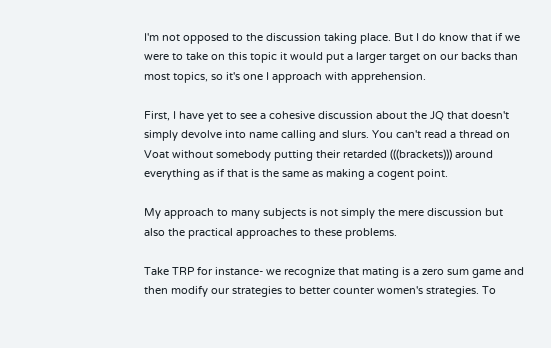I'm not opposed to the discussion taking place. But I do know that if we were to take on this topic it would put a larger target on our backs than most topics, so it's one I approach with apprehension.

First, I have yet to see a cohesive discussion about the JQ that doesn't simply devolve into name calling and slurs. You can't read a thread on Voat without somebody putting their retarded (((brackets))) around everything as if that is the same as making a cogent point.

My approach to many subjects is not simply the mere discussion but also the practical approaches to these problems.

Take TRP for instance- we recognize that mating is a zero sum game and then modify our strategies to better counter women's strategies. To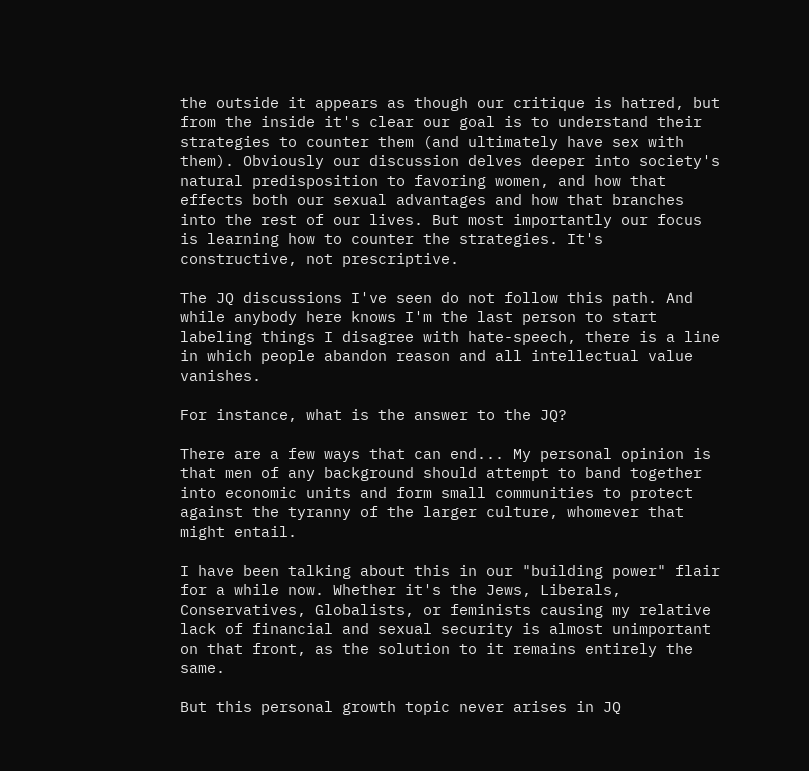the outside it appears as though our critique is hatred, but from the inside it's clear our goal is to understand their strategies to counter them (and ultimately have sex with them). Obviously our discussion delves deeper into society's natural predisposition to favoring women, and how that effects both our sexual advantages and how that branches into the rest of our lives. But most importantly our focus is learning how to counter the strategies. It's constructive, not prescriptive.

The JQ discussions I've seen do not follow this path. And while anybody here knows I'm the last person to start labeling things I disagree with hate-speech, there is a line in which people abandon reason and all intellectual value vanishes.

For instance, what is the answer to the JQ?

There are a few ways that can end... My personal opinion is that men of any background should attempt to band together into economic units and form small communities to protect against the tyranny of the larger culture, whomever that might entail.

I have been talking about this in our "building power" flair for a while now. Whether it's the Jews, Liberals, Conservatives, Globalists, or feminists causing my relative lack of financial and sexual security is almost unimportant on that front, as the solution to it remains entirely the same.

But this personal growth topic never arises in JQ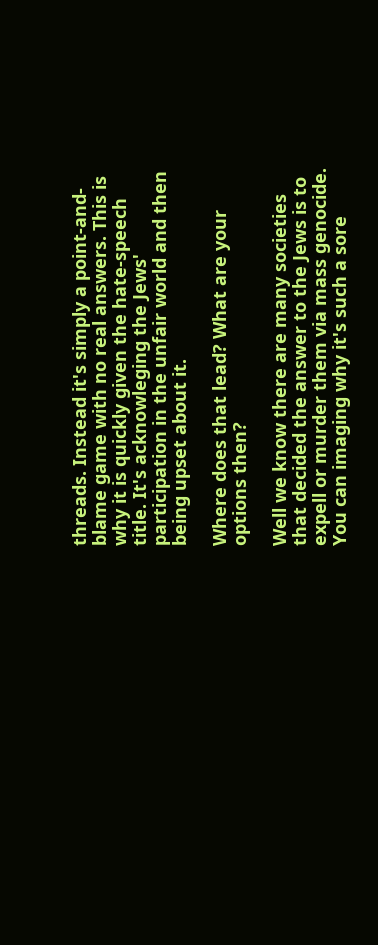threads. Instead it's simply a point-and-blame game with no real answers. This is why it is quickly given the hate-speech title. It's acknowleging the Jews' participation in the unfair world and then being upset about it.

Where does that lead? What are your options then?

Well we know there are many societies that decided the answer to the Jews is to expell or murder them via mass genocide. You can imaging why it's such a sore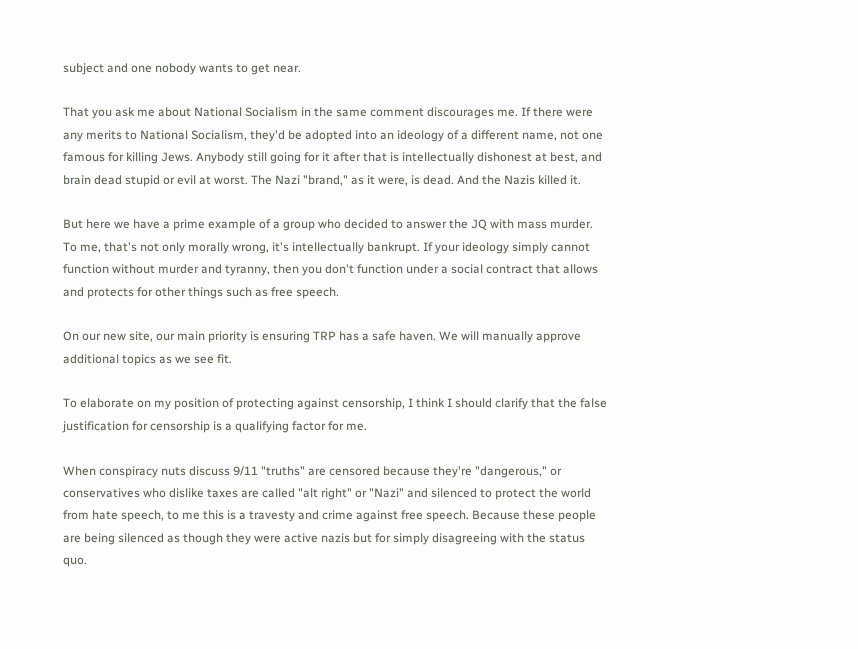subject and one nobody wants to get near.

That you ask me about National Socialism in the same comment discourages me. If there were any merits to National Socialism, they'd be adopted into an ideology of a different name, not one famous for killing Jews. Anybody still going for it after that is intellectually dishonest at best, and brain dead stupid or evil at worst. The Nazi "brand," as it were, is dead. And the Nazis killed it.

But here we have a prime example of a group who decided to answer the JQ with mass murder. To me, that's not only morally wrong, it's intellectually bankrupt. If your ideology simply cannot function without murder and tyranny, then you don't function under a social contract that allows and protects for other things such as free speech.

On our new site, our main priority is ensuring TRP has a safe haven. We will manually approve additional topics as we see fit.

To elaborate on my position of protecting against censorship, I think I should clarify that the false justification for censorship is a qualifying factor for me.

When conspiracy nuts discuss 9/11 "truths" are censored because they're "dangerous," or conservatives who dislike taxes are called "alt right" or "Nazi" and silenced to protect the world from hate speech, to me this is a travesty and crime against free speech. Because these people are being silenced as though they were active nazis but for simply disagreeing with the status quo.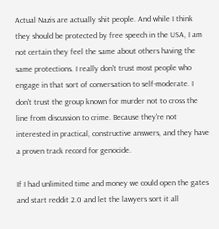Actual Nazis are actually shit people. And while I think they should be protected by free speech in the USA, I am not certain they feel the same about others having the same protections. I really don't trust most people who engage in that sort of conversation to self-moderate. I don't trust the group known for murder not to cross the line from discussion to crime. Because they're not interested in practical, constructive answers, and they have a proven track record for genocide.

If I had unlimited time and money we could open the gates and start reddit 2.0 and let the lawyers sort it all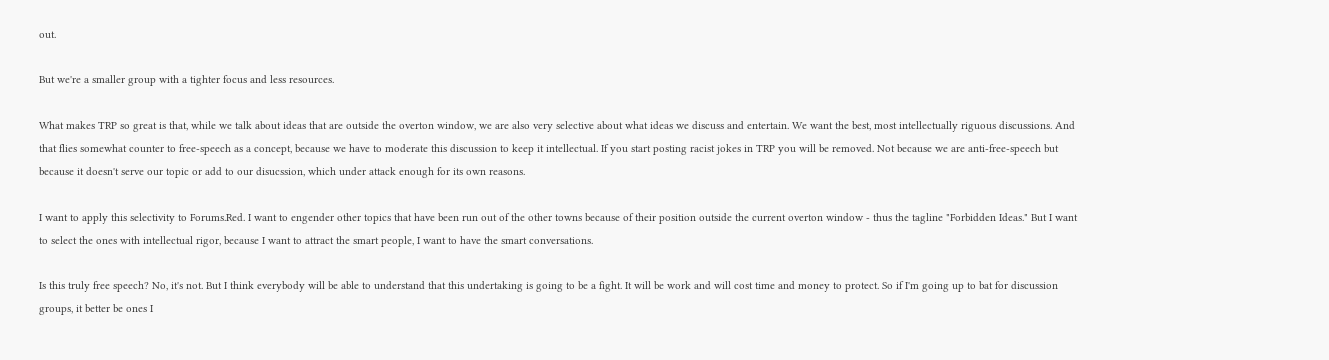out.

But we're a smaller group with a tighter focus and less resources.

What makes TRP so great is that, while we talk about ideas that are outside the overton window, we are also very selective about what ideas we discuss and entertain. We want the best, most intellectually riguous discussions. And that flies somewhat counter to free-speech as a concept, because we have to moderate this discussion to keep it intellectual. If you start posting racist jokes in TRP you will be removed. Not because we are anti-free-speech but because it doesn't serve our topic or add to our disucssion, which under attack enough for its own reasons.

I want to apply this selectivity to Forums.Red. I want to engender other topics that have been run out of the other towns because of their position outside the current overton window - thus the tagline "Forbidden Ideas." But I want to select the ones with intellectual rigor, because I want to attract the smart people, I want to have the smart conversations.

Is this truly free speech? No, it's not. But I think everybody will be able to understand that this undertaking is going to be a fight. It will be work and will cost time and money to protect. So if I'm going up to bat for discussion groups, it better be ones I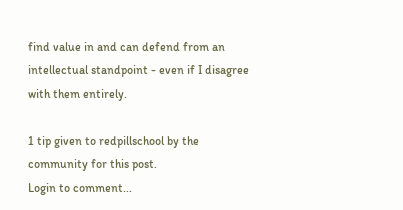find value in and can defend from an intellectual standpoint - even if I disagree with them entirely.

1 tip given to redpillschool by the community for this post.
Login to comment...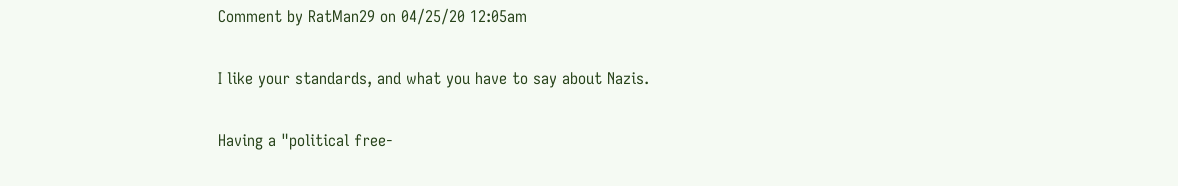Comment by RatMan29 on 04/25/20 12:05am

I like your standards, and what you have to say about Nazis.

Having a "political free-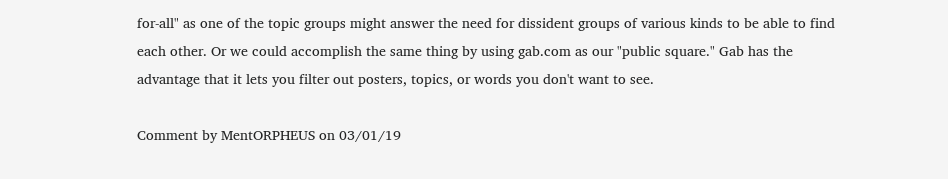for-all" as one of the topic groups might answer the need for dissident groups of various kinds to be able to find each other. Or we could accomplish the same thing by using gab.com as our "public square." Gab has the advantage that it lets you filter out posters, topics, or words you don't want to see.

Comment by MentORPHEUS on 03/01/19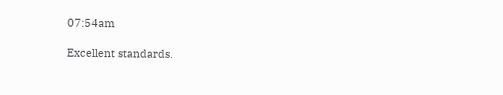07:54am

Excellent standards.